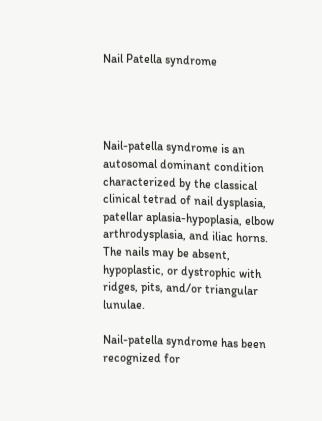Nail Patella syndrome




Nail-patella syndrome is an autosomal dominant condition characterized by the classical clinical tetrad of nail dysplasia, patellar aplasia-hypoplasia, elbow arthrodysplasia, and iliac horns. The nails may be absent, hypoplastic, or dystrophic with ridges, pits, and/or triangular lunulae.

Nail-patella syndrome has been recognized for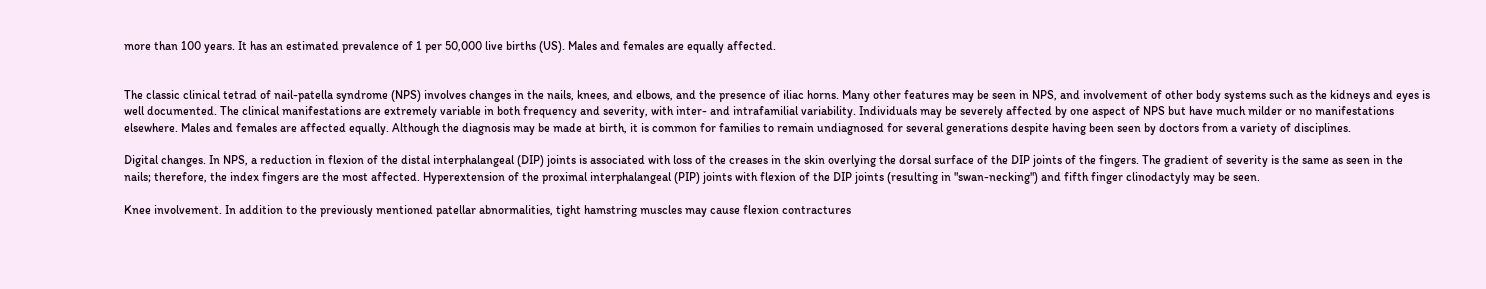more than 100 years. It has an estimated prevalence of 1 per 50,000 live births (US). Males and females are equally affected.


The classic clinical tetrad of nail-patella syndrome (NPS) involves changes in the nails, knees, and elbows, and the presence of iliac horns. Many other features may be seen in NPS, and involvement of other body systems such as the kidneys and eyes is well documented. The clinical manifestations are extremely variable in both frequency and severity, with inter- and intrafamilial variability. Individuals may be severely affected by one aspect of NPS but have much milder or no manifestations elsewhere. Males and females are affected equally. Although the diagnosis may be made at birth, it is common for families to remain undiagnosed for several generations despite having been seen by doctors from a variety of disciplines.

Digital changes. In NPS, a reduction in flexion of the distal interphalangeal (DIP) joints is associated with loss of the creases in the skin overlying the dorsal surface of the DIP joints of the fingers. The gradient of severity is the same as seen in the nails; therefore, the index fingers are the most affected. Hyperextension of the proximal interphalangeal (PIP) joints with flexion of the DIP joints (resulting in "swan-necking") and fifth finger clinodactyly may be seen.

Knee involvement. In addition to the previously mentioned patellar abnormalities, tight hamstring muscles may cause flexion contractures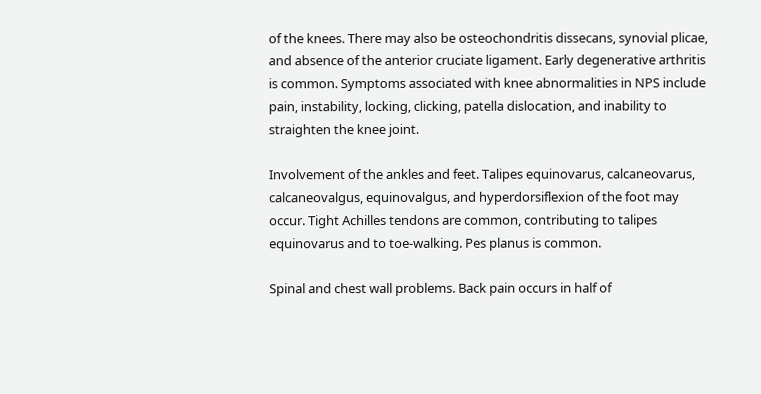of the knees. There may also be osteochondritis dissecans, synovial plicae, and absence of the anterior cruciate ligament. Early degenerative arthritis is common. Symptoms associated with knee abnormalities in NPS include pain, instability, locking, clicking, patella dislocation, and inability to straighten the knee joint.

Involvement of the ankles and feet. Talipes equinovarus, calcaneovarus, calcaneovalgus, equinovalgus, and hyperdorsiflexion of the foot may occur. Tight Achilles tendons are common, contributing to talipes equinovarus and to toe-walking. Pes planus is common.

Spinal and chest wall problems. Back pain occurs in half of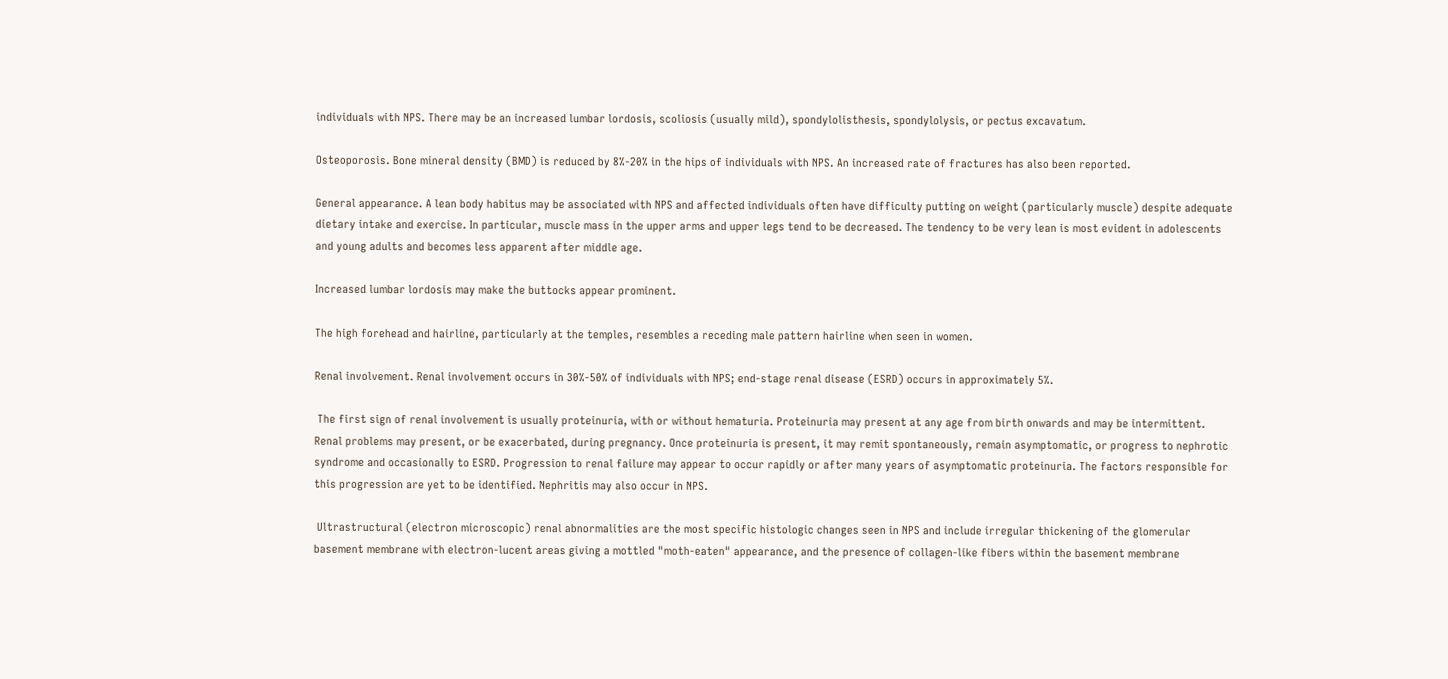individuals with NPS. There may be an increased lumbar lordosis, scoliosis (usually mild), spondylolisthesis, spondylolysis, or pectus excavatum.

Osteoporosis. Bone mineral density (BMD) is reduced by 8%-20% in the hips of individuals with NPS. An increased rate of fractures has also been reported.

General appearance. A lean body habitus may be associated with NPS and affected individuals often have difficulty putting on weight (particularly muscle) despite adequate dietary intake and exercise. In particular, muscle mass in the upper arms and upper legs tend to be decreased. The tendency to be very lean is most evident in adolescents and young adults and becomes less apparent after middle age.

Increased lumbar lordosis may make the buttocks appear prominent.

The high forehead and hairline, particularly at the temples, resembles a receding male pattern hairline when seen in women.

Renal involvement. Renal involvement occurs in 30%-50% of individuals with NPS; end-stage renal disease (ESRD) occurs in approximately 5%.

 The first sign of renal involvement is usually proteinuria, with or without hematuria. Proteinuria may present at any age from birth onwards and may be intermittent. Renal problems may present, or be exacerbated, during pregnancy. Once proteinuria is present, it may remit spontaneously, remain asymptomatic, or progress to nephrotic syndrome and occasionally to ESRD. Progression to renal failure may appear to occur rapidly or after many years of asymptomatic proteinuria. The factors responsible for this progression are yet to be identified. Nephritis may also occur in NPS.

 Ultrastructural (electron microscopic) renal abnormalities are the most specific histologic changes seen in NPS and include irregular thickening of the glomerular basement membrane with electron-lucent areas giving a mottled "moth-eaten" appearance, and the presence of collagen-like fibers within the basement membrane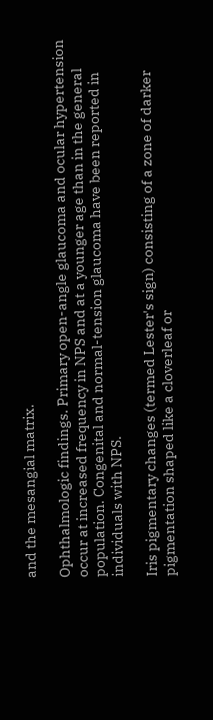and the mesangial matrix.

Ophthalmologic findings. Primary open-angle glaucoma and ocular hypertension occur at increased frequency in NPS and at a younger age than in the general population. Congenital and normal-tension glaucoma have been reported in individuals with NPS.

Iris pigmentary changes (termed Lester's sign) consisting of a zone of darker pigmentation shaped like a cloverleaf or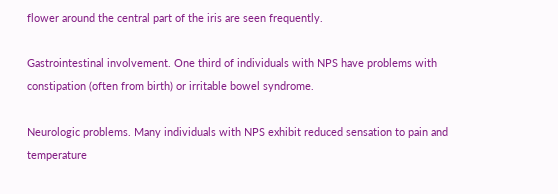flower around the central part of the iris are seen frequently.

Gastrointestinal involvement. One third of individuals with NPS have problems with constipation (often from birth) or irritable bowel syndrome.

Neurologic problems. Many individuals with NPS exhibit reduced sensation to pain and temperature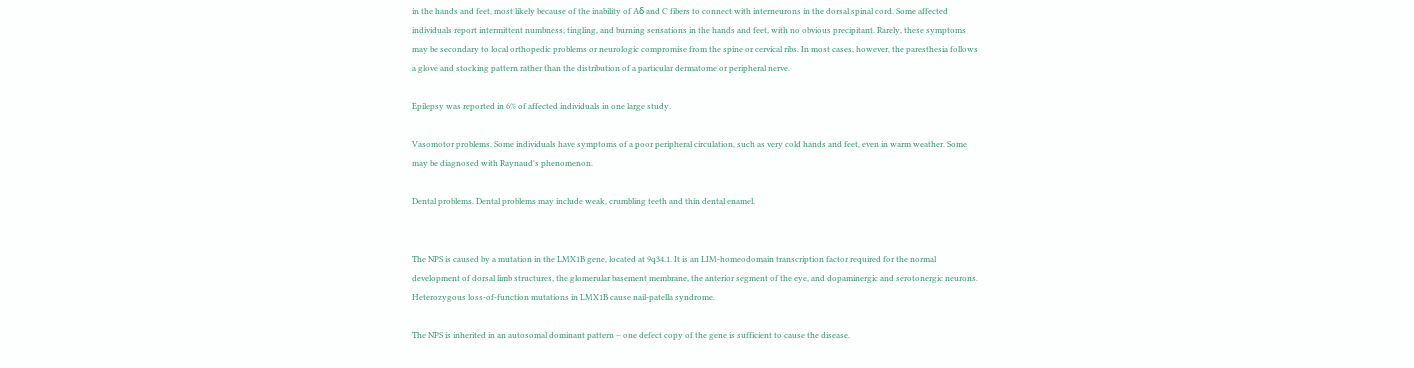in the hands and feet, most likely because of the inability of Aδ and C fibers to connect with interneurons in the dorsal spinal cord. Some affected individuals report intermittent numbness, tingling, and burning sensations in the hands and feet, with no obvious precipitant. Rarely, these symptoms may be secondary to local orthopedic problems or neurologic compromise from the spine or cervical ribs. In most cases, however, the paresthesia follows a glove and stocking pattern rather than the distribution of a particular dermatome or peripheral nerve.

Epilepsy was reported in 6% of affected individuals in one large study.

Vasomotor problems. Some individuals have symptoms of a poor peripheral circulation, such as very cold hands and feet, even in warm weather. Some may be diagnosed with Raynaud's phenomenon.

Dental problems. Dental problems may include weak, crumbling teeth and thin dental enamel.


The NPS is caused by a mutation in the LMX1B gene, located at 9q34.1. It is an LIM-homeodomain transcription factor required for the normal development of dorsal limb structures, the glomerular basement membrane, the anterior segment of the eye, and dopaminergic and serotonergic neurons. Heterozygous loss-of-function mutations in LMX1B cause nail-patella syndrome.

The NPS is inherited in an autosomal dominant pattern – one defect copy of the gene is sufficient to cause the disease.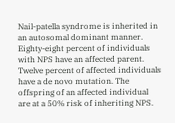Nail-patella syndrome is inherited in an autosomal dominant manner. Eighty-eight percent of individuals with NPS have an affected parent. Twelve percent of affected individuals have a de novo mutation. The offspring of an affected individual are at a 50% risk of inheriting NPS.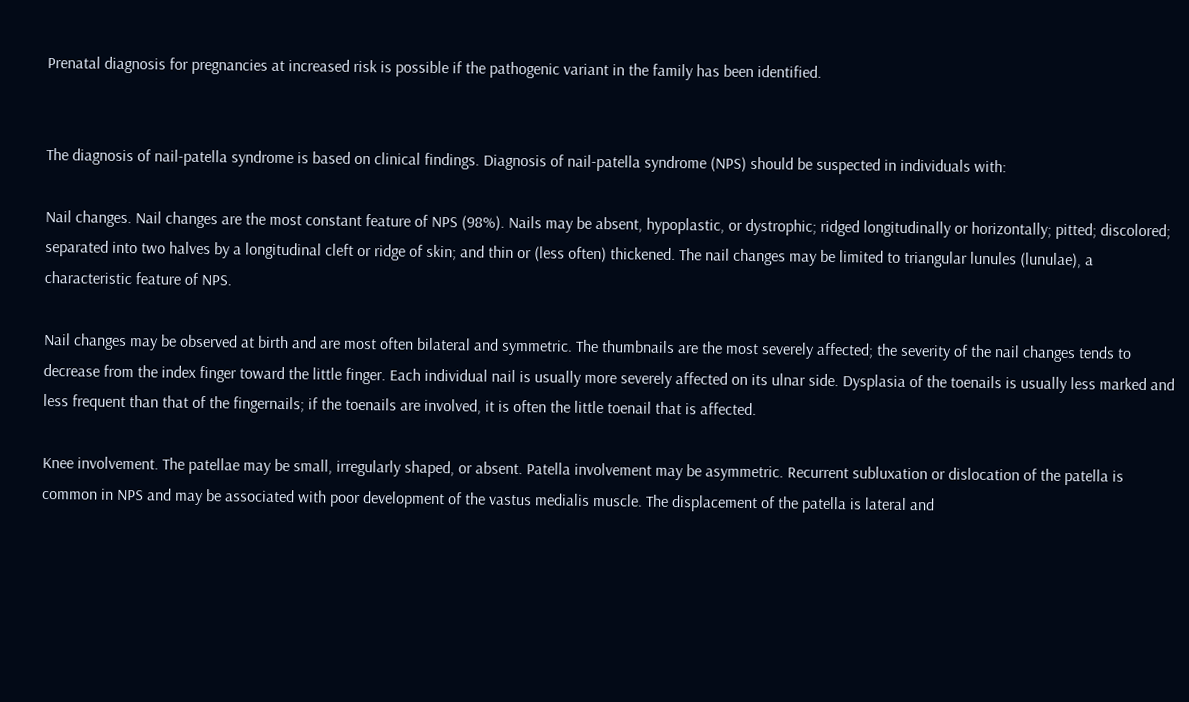Prenatal diagnosis for pregnancies at increased risk is possible if the pathogenic variant in the family has been identified.


The diagnosis of nail-patella syndrome is based on clinical findings. Diagnosis of nail-patella syndrome (NPS) should be suspected in individuals with:

Nail changes. Nail changes are the most constant feature of NPS (98%). Nails may be absent, hypoplastic, or dystrophic; ridged longitudinally or horizontally; pitted; discolored; separated into two halves by a longitudinal cleft or ridge of skin; and thin or (less often) thickened. The nail changes may be limited to triangular lunules (lunulae), a characteristic feature of NPS.

Nail changes may be observed at birth and are most often bilateral and symmetric. The thumbnails are the most severely affected; the severity of the nail changes tends to decrease from the index finger toward the little finger. Each individual nail is usually more severely affected on its ulnar side. Dysplasia of the toenails is usually less marked and less frequent than that of the fingernails; if the toenails are involved, it is often the little toenail that is affected.

Knee involvement. The patellae may be small, irregularly shaped, or absent. Patella involvement may be asymmetric. Recurrent subluxation or dislocation of the patella is common in NPS and may be associated with poor development of the vastus medialis muscle. The displacement of the patella is lateral and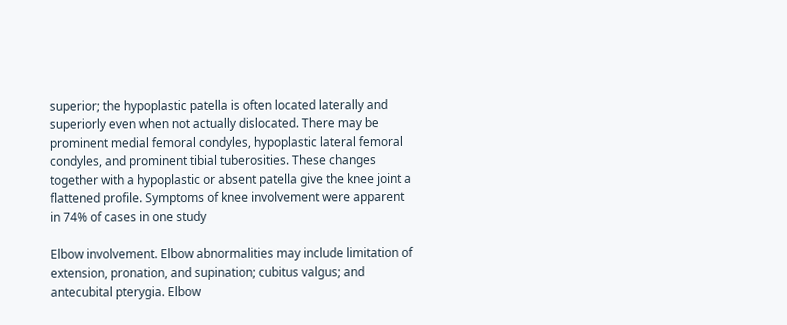superior; the hypoplastic patella is often located laterally and superiorly even when not actually dislocated. There may be prominent medial femoral condyles, hypoplastic lateral femoral condyles, and prominent tibial tuberosities. These changes together with a hypoplastic or absent patella give the knee joint a flattened profile. Symptoms of knee involvement were apparent in 74% of cases in one study

Elbow involvement. Elbow abnormalities may include limitation of extension, pronation, and supination; cubitus valgus; and antecubital pterygia. Elbow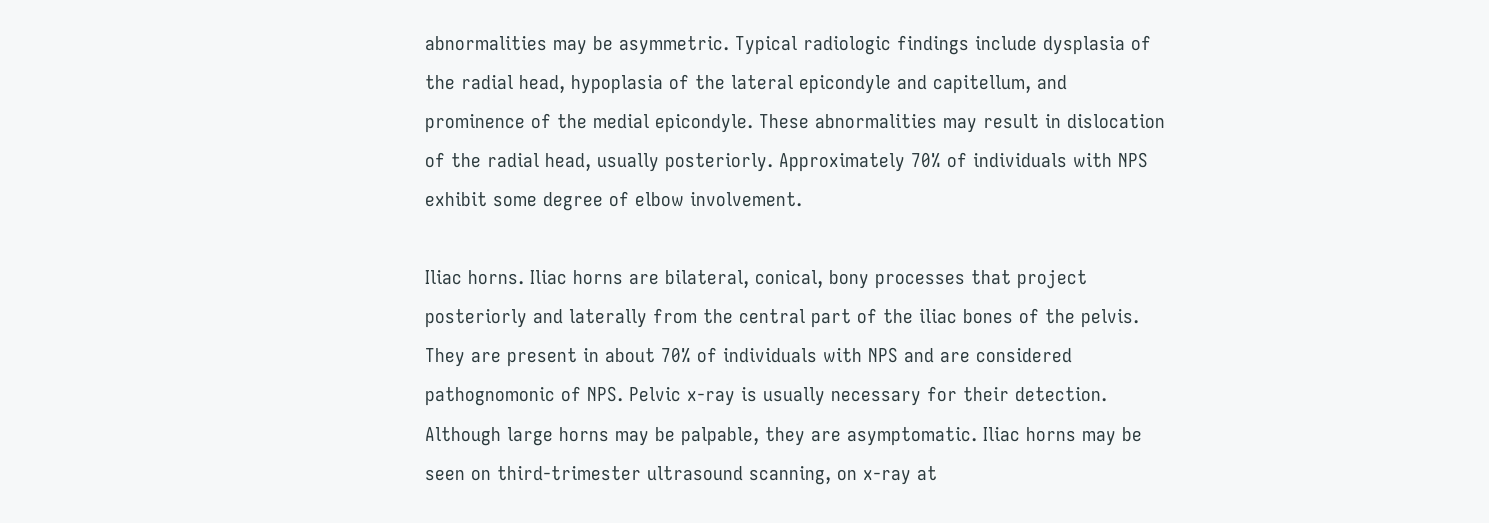abnormalities may be asymmetric. Typical radiologic findings include dysplasia of the radial head, hypoplasia of the lateral epicondyle and capitellum, and prominence of the medial epicondyle. These abnormalities may result in dislocation of the radial head, usually posteriorly. Approximately 70% of individuals with NPS exhibit some degree of elbow involvement.

Iliac horns. Iliac horns are bilateral, conical, bony processes that project posteriorly and laterally from the central part of the iliac bones of the pelvis. They are present in about 70% of individuals with NPS and are considered pathognomonic of NPS. Pelvic x-ray is usually necessary for their detection. Although large horns may be palpable, they are asymptomatic. Iliac horns may be seen on third-trimester ultrasound scanning, on x-ray at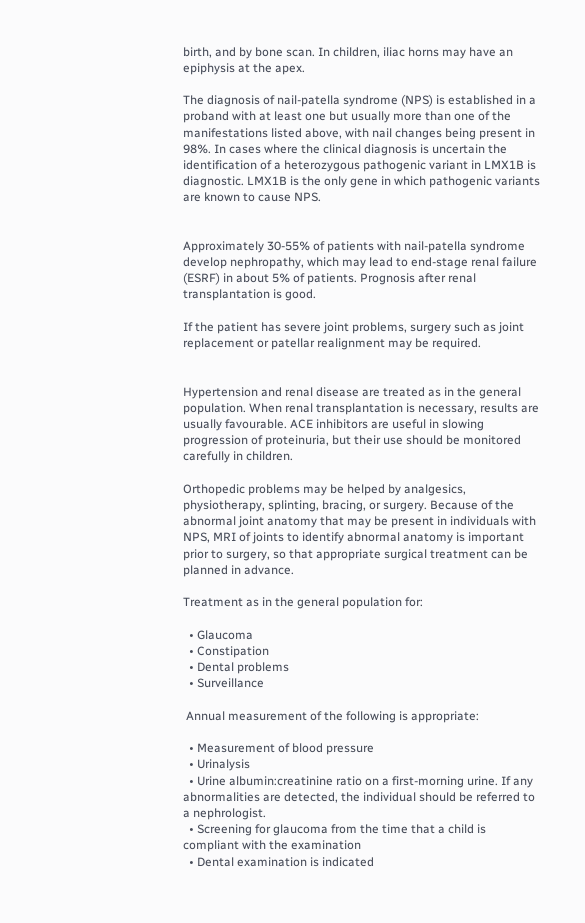birth, and by bone scan. In children, iliac horns may have an epiphysis at the apex.

The diagnosis of nail-patella syndrome (NPS) is established in a proband with at least one but usually more than one of the manifestations listed above, with nail changes being present in 98%. In cases where the clinical diagnosis is uncertain the identification of a heterozygous pathogenic variant in LMX1B is diagnostic. LMX1B is the only gene in which pathogenic variants are known to cause NPS.


Approximately 30-55% of patients with nail-patella syndrome develop nephropathy, which may lead to end-stage renal failure (ESRF) in about 5% of patients. Prognosis after renal transplantation is good.

If the patient has severe joint problems, surgery such as joint replacement or patellar realignment may be required.


Hypertension and renal disease are treated as in the general population. When renal transplantation is necessary, results are usually favourable. ACE inhibitors are useful in slowing progression of proteinuria, but their use should be monitored carefully in children.

Orthopedic problems may be helped by analgesics, physiotherapy, splinting, bracing, or surgery. Because of the abnormal joint anatomy that may be present in individuals with NPS, MRI of joints to identify abnormal anatomy is important prior to surgery, so that appropriate surgical treatment can be planned in advance.

Treatment as in the general population for:

  • Glaucoma
  • Constipation
  • Dental problems
  • Surveillance

 Annual measurement of the following is appropriate:

  • Measurement of blood pressure
  • Urinalysis
  • Urine albumin:creatinine ratio on a first-morning urine. If any abnormalities are detected, the individual should be referred to a nephrologist.
  • Screening for glaucoma from the time that a child is compliant with the examination
  • Dental examination is indicated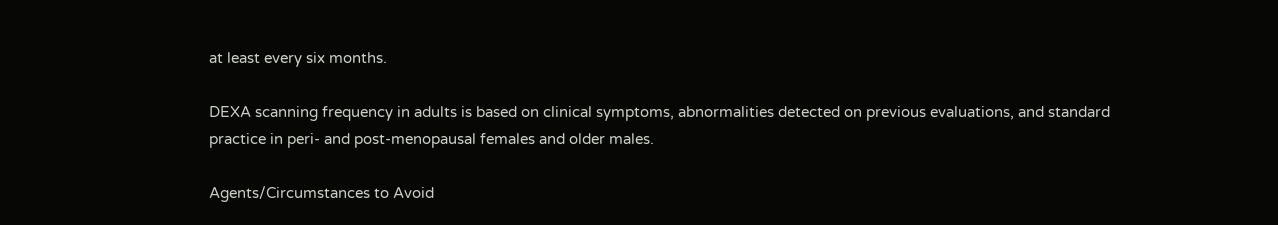at least every six months.

DEXA scanning frequency in adults is based on clinical symptoms, abnormalities detected on previous evaluations, and standard practice in peri- and post-menopausal females and older males.

Agents/Circumstances to Avoid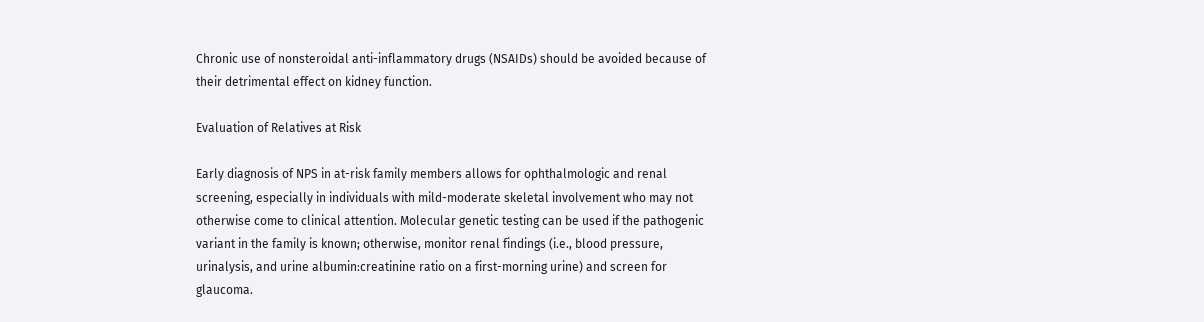Chronic use of nonsteroidal anti-inflammatory drugs (NSAIDs) should be avoided because of their detrimental effect on kidney function.

Evaluation of Relatives at Risk

Early diagnosis of NPS in at-risk family members allows for ophthalmologic and renal screening, especially in individuals with mild-moderate skeletal involvement who may not otherwise come to clinical attention. Molecular genetic testing can be used if the pathogenic variant in the family is known; otherwise, monitor renal findings (i.e., blood pressure, urinalysis, and urine albumin:creatinine ratio on a first-morning urine) and screen for glaucoma.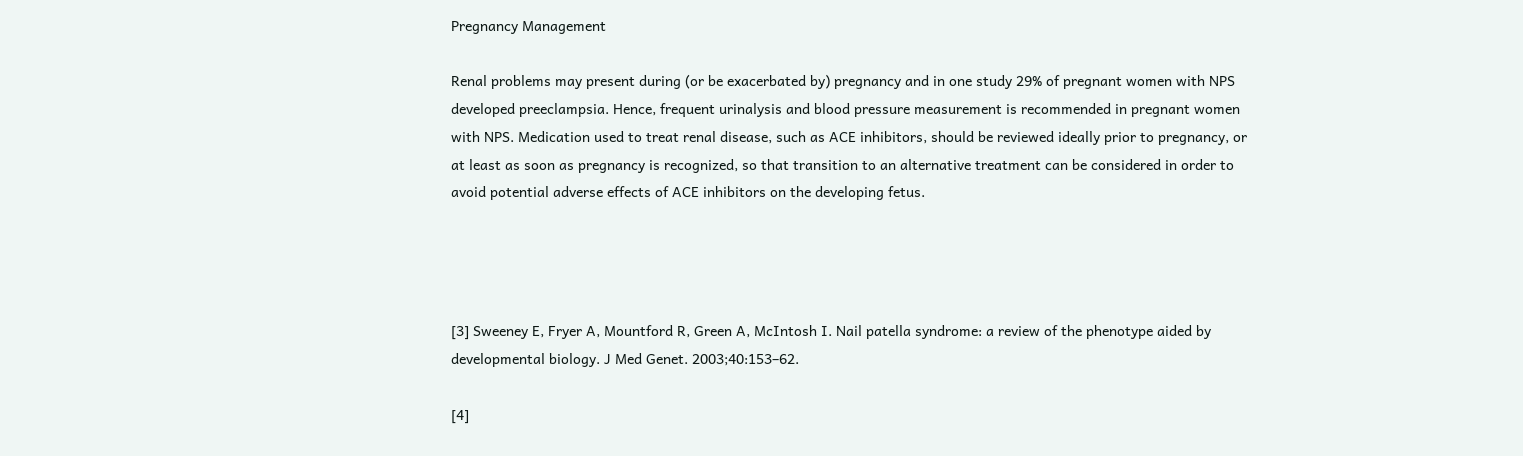Pregnancy Management

Renal problems may present during (or be exacerbated by) pregnancy and in one study 29% of pregnant women with NPS developed preeclampsia. Hence, frequent urinalysis and blood pressure measurement is recommended in pregnant women with NPS. Medication used to treat renal disease, such as ACE inhibitors, should be reviewed ideally prior to pregnancy, or at least as soon as pregnancy is recognized, so that transition to an alternative treatment can be considered in order to avoid potential adverse effects of ACE inhibitors on the developing fetus.




[3] Sweeney E, Fryer A, Mountford R, Green A, McIntosh I. Nail patella syndrome: a review of the phenotype aided by developmental biology. J Med Genet. 2003;40:153–62.

[4]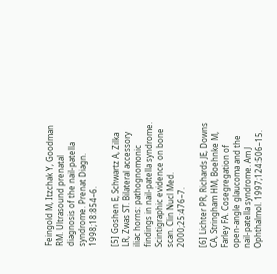Feingold M, Itzchak Y, Goodman RM. Ultrasound prenatal diagnosis of the nail-patella syndrome. Prenat Diagn. 1998;18:854–6.

[5] Goshen E, Schwartz A, Zilka LR, Zwas ST. Bilateral accessory iliac horns: pathognomonic findings in nail-patella syndrome. Scintigraphic evidence on bone scan. Clin Nucl Med. 2000;25:476–7.

[6] Lichter PR, Richards JE, Downs CA, Stringham HM, Boehnke M, Farley FA. Cosegregation of open-angle glaucoma and the nail-patella syndrome. Am J Ophthalmol. 1997;124:506–15.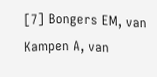[7] Bongers EM, van Kampen A, van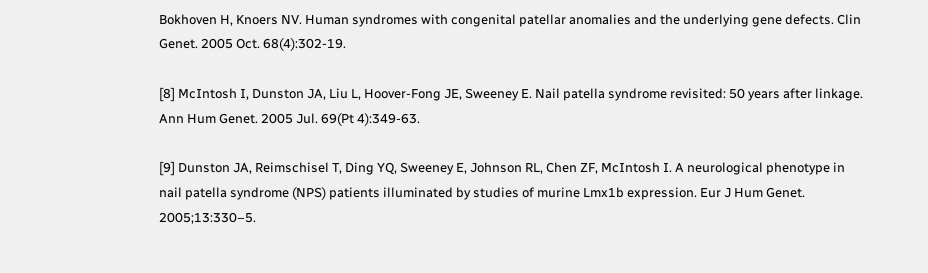Bokhoven H, Knoers NV. Human syndromes with congenital patellar anomalies and the underlying gene defects. Clin Genet. 2005 Oct. 68(4):302-19.

[8] McIntosh I, Dunston JA, Liu L, Hoover-Fong JE, Sweeney E. Nail patella syndrome revisited: 50 years after linkage. Ann Hum Genet. 2005 Jul. 69(Pt 4):349-63.

[9] Dunston JA, Reimschisel T, Ding YQ, Sweeney E, Johnson RL, Chen ZF, McIntosh I. A neurological phenotype in nail patella syndrome (NPS) patients illuminated by studies of murine Lmx1b expression. Eur J Hum Genet. 2005;13:330–5.